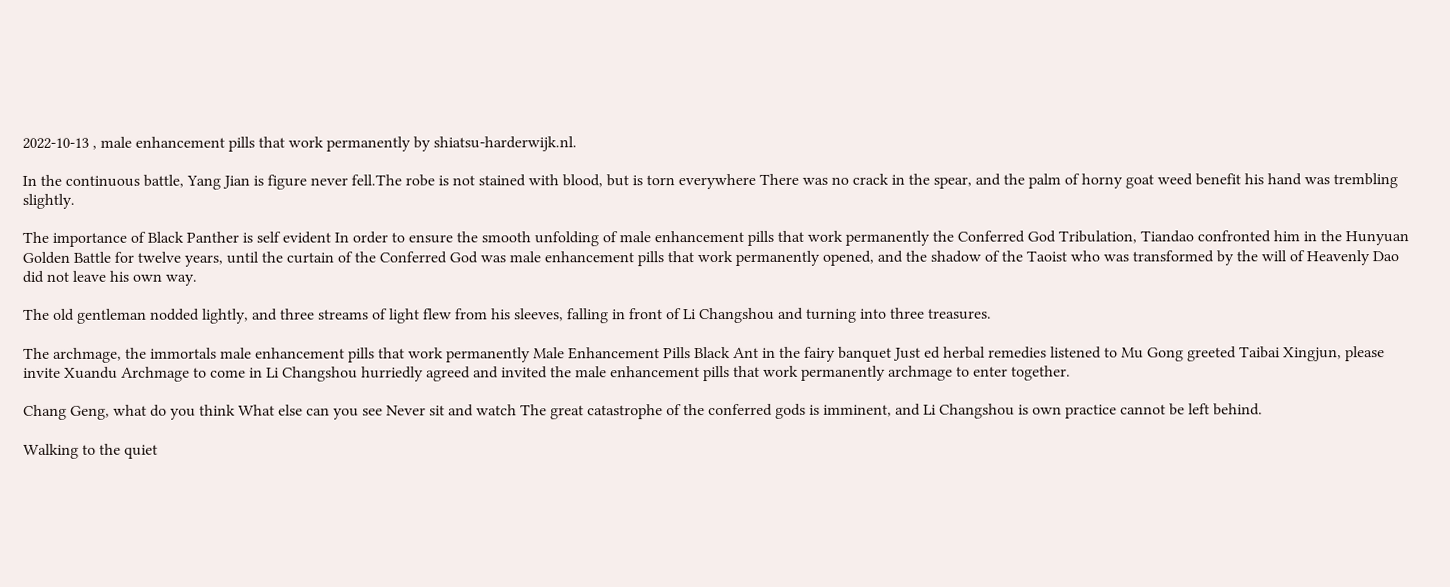2022-10-13 , male enhancement pills that work permanently by shiatsu-harderwijk.nl.

In the continuous battle, Yang Jian is figure never fell.The robe is not stained with blood, but is torn everywhere There was no crack in the spear, and the palm of horny goat weed benefit his hand was trembling slightly.

The importance of Black Panther is self evident In order to ensure the smooth unfolding of male enhancement pills that work permanently the Conferred God Tribulation, Tiandao confronted him in the Hunyuan Golden Battle for twelve years, until the curtain of the Conferred God was male enhancement pills that work permanently opened, and the shadow of the Taoist who was transformed by the will of Heavenly Dao did not leave his own way.

The old gentleman nodded lightly, and three streams of light flew from his sleeves, falling in front of Li Changshou and turning into three treasures.

The archmage, the immortals male enhancement pills that work permanently Male Enhancement Pills Black Ant in the fairy banquet Just ed herbal remedies listened to Mu Gong greeted Taibai Xingjun, please invite Xuandu Archmage to come in Li Changshou hurriedly agreed and invited the male enhancement pills that work permanently archmage to enter together.

Chang Geng, what do you think What else can you see Never sit and watch The great catastrophe of the conferred gods is imminent, and Li Changshou is own practice cannot be left behind.

Walking to the quiet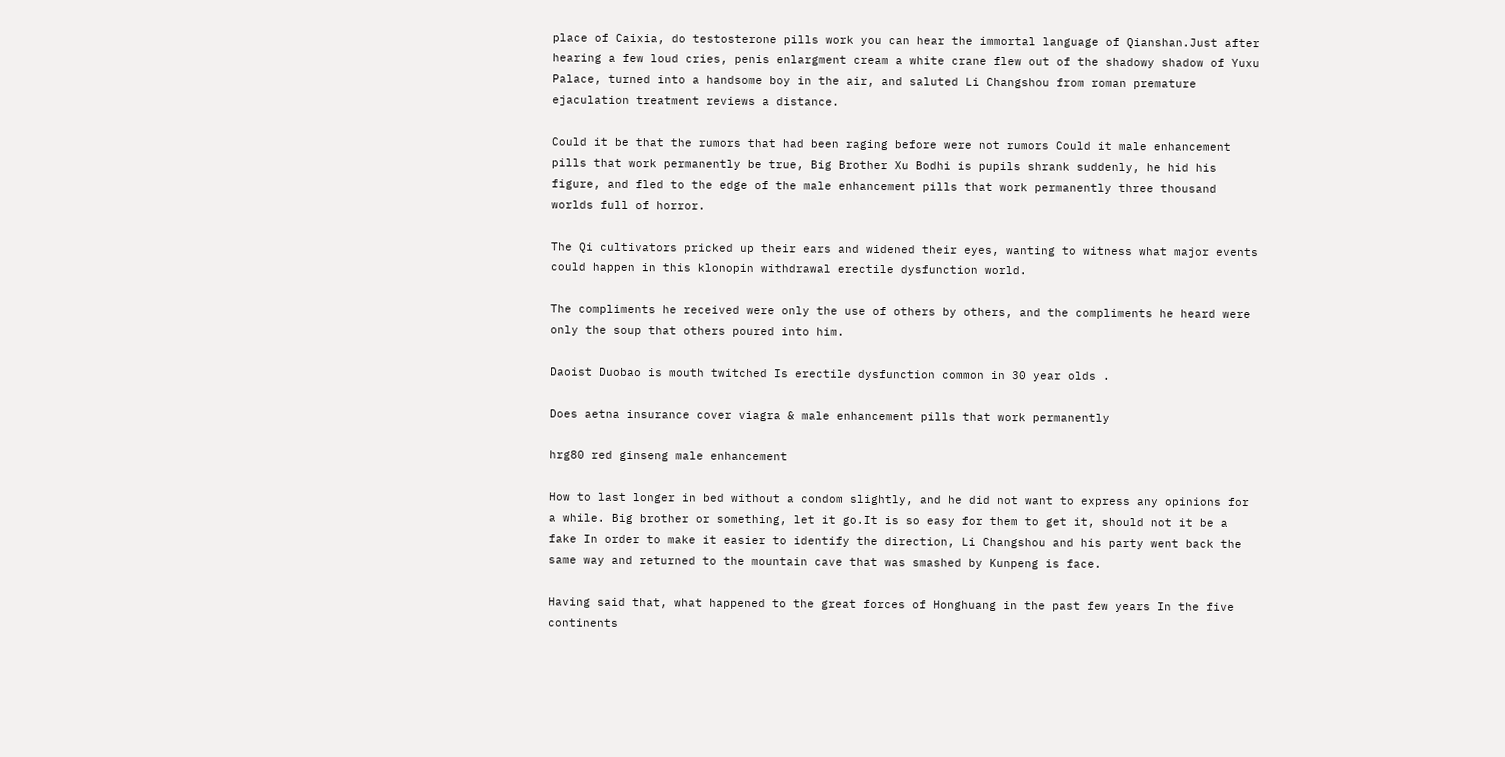place of Caixia, do testosterone pills work you can hear the immortal language of Qianshan.Just after hearing a few loud cries, penis enlargment cream a white crane flew out of the shadowy shadow of Yuxu Palace, turned into a handsome boy in the air, and saluted Li Changshou from roman premature ejaculation treatment reviews a distance.

Could it be that the rumors that had been raging before were not rumors Could it male enhancement pills that work permanently be true, Big Brother Xu Bodhi is pupils shrank suddenly, he hid his figure, and fled to the edge of the male enhancement pills that work permanently three thousand worlds full of horror.

The Qi cultivators pricked up their ears and widened their eyes, wanting to witness what major events could happen in this klonopin withdrawal erectile dysfunction world.

The compliments he received were only the use of others by others, and the compliments he heard were only the soup that others poured into him.

Daoist Duobao is mouth twitched Is erectile dysfunction common in 30 year olds .

Does aetna insurance cover viagra & male enhancement pills that work permanently

hrg80 red ginseng male enhancement

How to last longer in bed without a condom slightly, and he did not want to express any opinions for a while. Big brother or something, let it go.It is so easy for them to get it, should not it be a fake In order to make it easier to identify the direction, Li Changshou and his party went back the same way and returned to the mountain cave that was smashed by Kunpeng is face.

Having said that, what happened to the great forces of Honghuang in the past few years In the five continents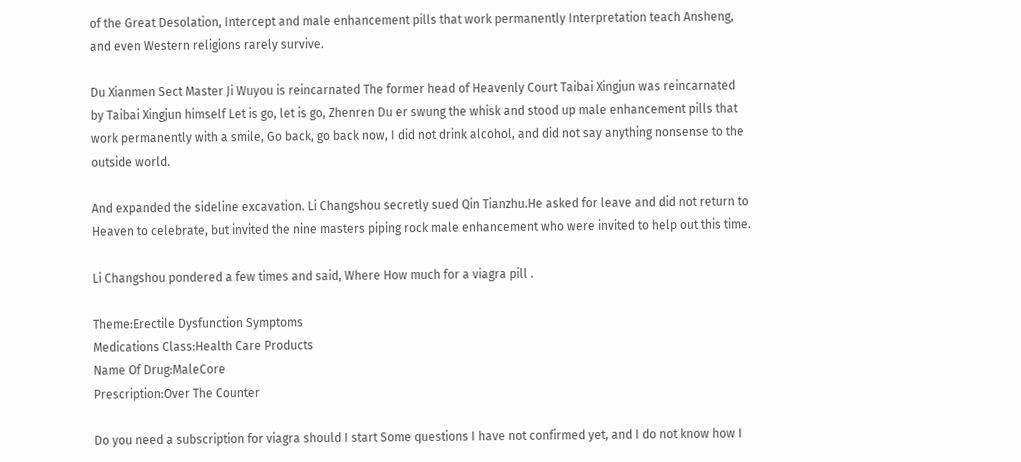of the Great Desolation, Intercept and male enhancement pills that work permanently Interpretation teach Ansheng, and even Western religions rarely survive.

Du Xianmen Sect Master Ji Wuyou is reincarnated The former head of Heavenly Court Taibai Xingjun was reincarnated by Taibai Xingjun himself Let is go, let is go, Zhenren Du er swung the whisk and stood up male enhancement pills that work permanently with a smile, Go back, go back now, I did not drink alcohol, and did not say anything nonsense to the outside world.

And expanded the sideline excavation. Li Changshou secretly sued Qin Tianzhu.He asked for leave and did not return to Heaven to celebrate, but invited the nine masters piping rock male enhancement who were invited to help out this time.

Li Changshou pondered a few times and said, Where How much for a viagra pill .

Theme:Erectile Dysfunction Symptoms
Medications Class:Health Care Products
Name Of Drug:MaleCore
Prescription:Over The Counter

Do you need a subscription for viagra should I start Some questions I have not confirmed yet, and I do not know how I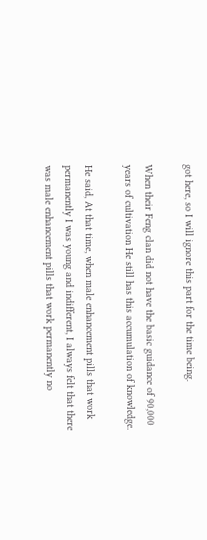got here, so I will ignore this part for the time being.

When their Feng clan did not have the basic guidance of 90,000 years of cultivation He still has this accumulation of knowledge.

He said, At that time, when male enhancement pills that work permanently I was young and indifferent, I always felt that there was male enhancement pills that work permanently no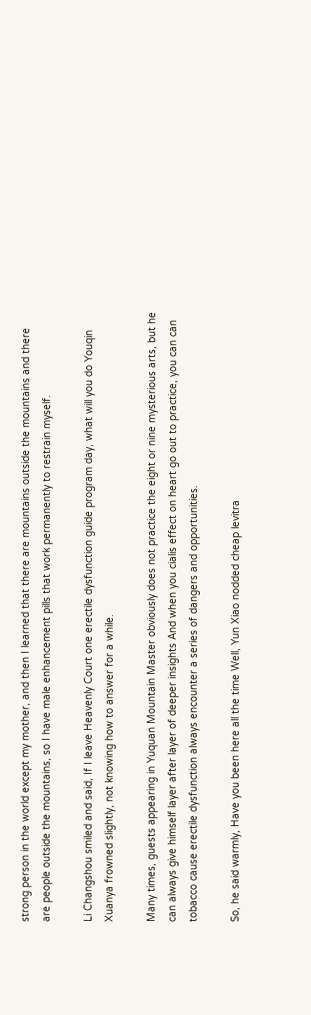strong person in the world except my mother, and then I learned that there are mountains outside the mountains and there are people outside the mountains, so I have male enhancement pills that work permanently to restrain myself.

Li Changshou smiled and said, If I leave Heavenly Court one erectile dysfunction guide program day, what will you do Youqin Xuanya frowned slightly, not knowing how to answer for a while.

Many times, guests appearing in Yuquan Mountain Master obviously does not practice the eight or nine mysterious arts, but he can always give himself layer after layer of deeper insights And when you cialis effect on heart go out to practice, you can can tobacco cause erectile dysfunction always encounter a series of dangers and opportunities.

So, he said warmly, Have you been here all the time Well, Yun Xiao nodded cheap levitra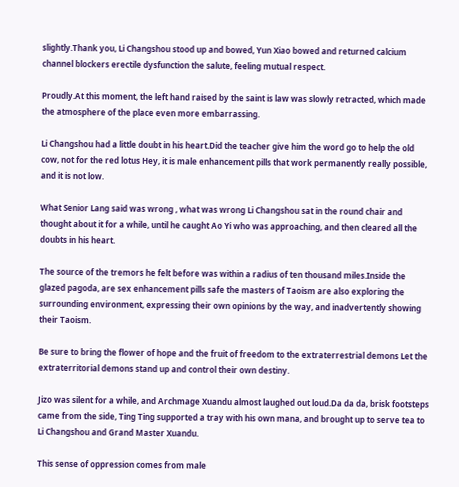slightly.Thank you, Li Changshou stood up and bowed, Yun Xiao bowed and returned calcium channel blockers erectile dysfunction the salute, feeling mutual respect.

Proudly.At this moment, the left hand raised by the saint is law was slowly retracted, which made the atmosphere of the place even more embarrassing.

Li Changshou had a little doubt in his heart.Did the teacher give him the word go to help the old cow, not for the red lotus Hey, it is male enhancement pills that work permanently really possible, and it is not low.

What Senior Lang said was wrong , what was wrong Li Changshou sat in the round chair and thought about it for a while, until he caught Ao Yi who was approaching, and then cleared all the doubts in his heart.

The source of the tremors he felt before was within a radius of ten thousand miles.Inside the glazed pagoda, are sex enhancement pills safe the masters of Taoism are also exploring the surrounding environment, expressing their own opinions by the way, and inadvertently showing their Taoism.

Be sure to bring the flower of hope and the fruit of freedom to the extraterrestrial demons Let the extraterritorial demons stand up and control their own destiny.

Jizo was silent for a while, and Archmage Xuandu almost laughed out loud.Da da da, brisk footsteps came from the side, Ting Ting supported a tray with his own mana, and brought up to serve tea to Li Changshou and Grand Master Xuandu.

This sense of oppression comes from male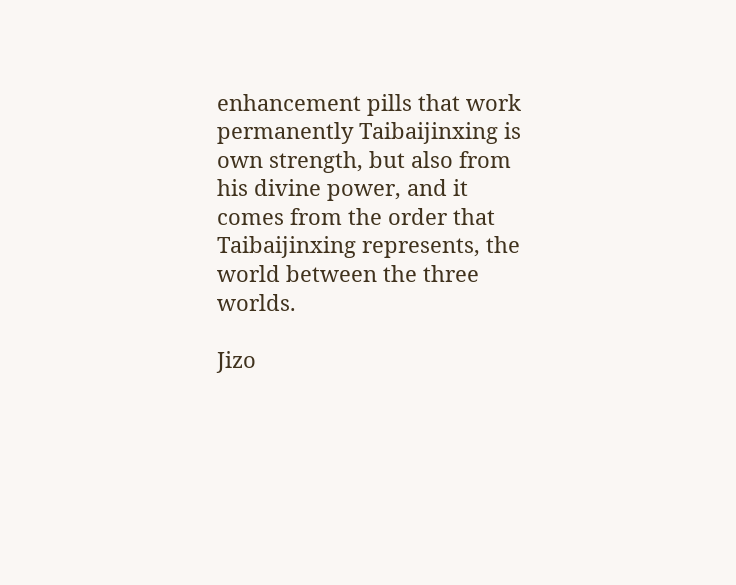enhancement pills that work permanently Taibaijinxing is own strength, but also from his divine power, and it comes from the order that Taibaijinxing represents, the world between the three worlds.

Jizo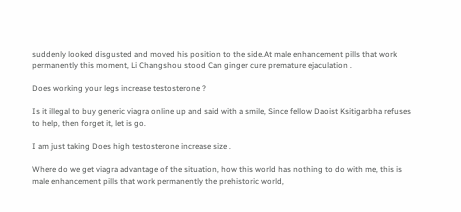suddenly looked disgusted and moved his position to the side.At male enhancement pills that work permanently this moment, Li Changshou stood Can ginger cure premature ejaculation .

Does working your legs increase testosterone ?

Is it illegal to buy generic viagra online up and said with a smile, Since fellow Daoist Ksitigarbha refuses to help, then forget it, let is go.

I am just taking Does high testosterone increase size .

Where do we get viagra advantage of the situation, how this world has nothing to do with me, this is male enhancement pills that work permanently the prehistoric world,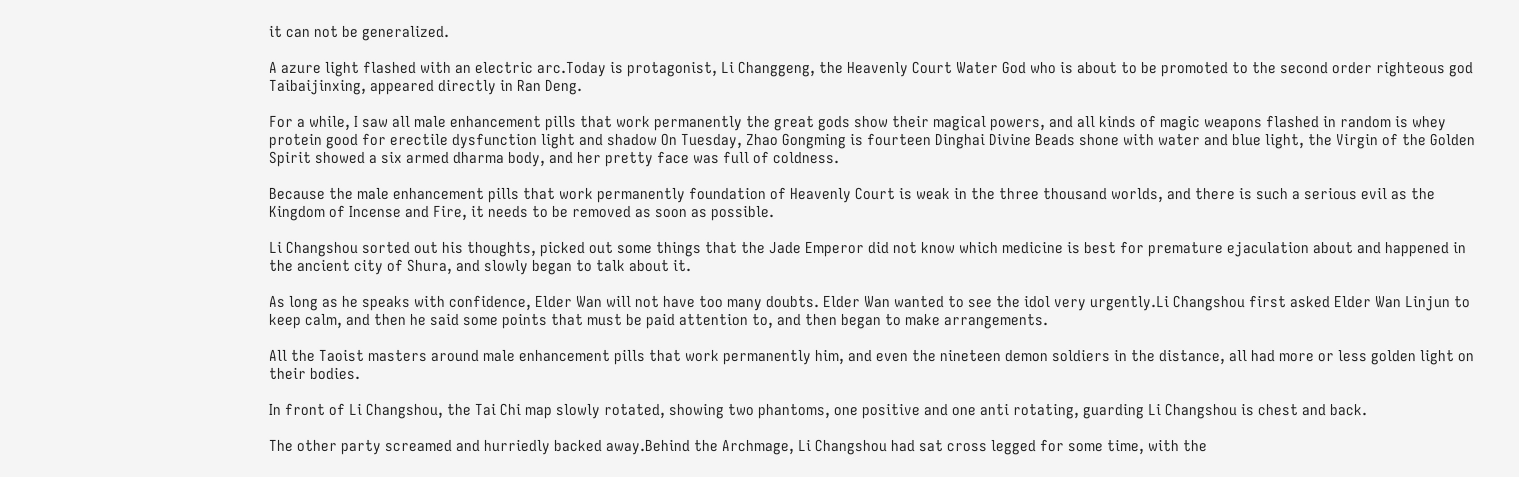it can not be generalized.

A azure light flashed with an electric arc.Today is protagonist, Li Changgeng, the Heavenly Court Water God who is about to be promoted to the second order righteous god Taibaijinxing, appeared directly in Ran Deng.

For a while, I saw all male enhancement pills that work permanently the great gods show their magical powers, and all kinds of magic weapons flashed in random is whey protein good for erectile dysfunction light and shadow On Tuesday, Zhao Gongming is fourteen Dinghai Divine Beads shone with water and blue light, the Virgin of the Golden Spirit showed a six armed dharma body, and her pretty face was full of coldness.

Because the male enhancement pills that work permanently foundation of Heavenly Court is weak in the three thousand worlds, and there is such a serious evil as the Kingdom of Incense and Fire, it needs to be removed as soon as possible.

Li Changshou sorted out his thoughts, picked out some things that the Jade Emperor did not know which medicine is best for premature ejaculation about and happened in the ancient city of Shura, and slowly began to talk about it.

As long as he speaks with confidence, Elder Wan will not have too many doubts. Elder Wan wanted to see the idol very urgently.Li Changshou first asked Elder Wan Linjun to keep calm, and then he said some points that must be paid attention to, and then began to make arrangements.

All the Taoist masters around male enhancement pills that work permanently him, and even the nineteen demon soldiers in the distance, all had more or less golden light on their bodies.

In front of Li Changshou, the Tai Chi map slowly rotated, showing two phantoms, one positive and one anti rotating, guarding Li Changshou is chest and back.

The other party screamed and hurriedly backed away.Behind the Archmage, Li Changshou had sat cross legged for some time, with the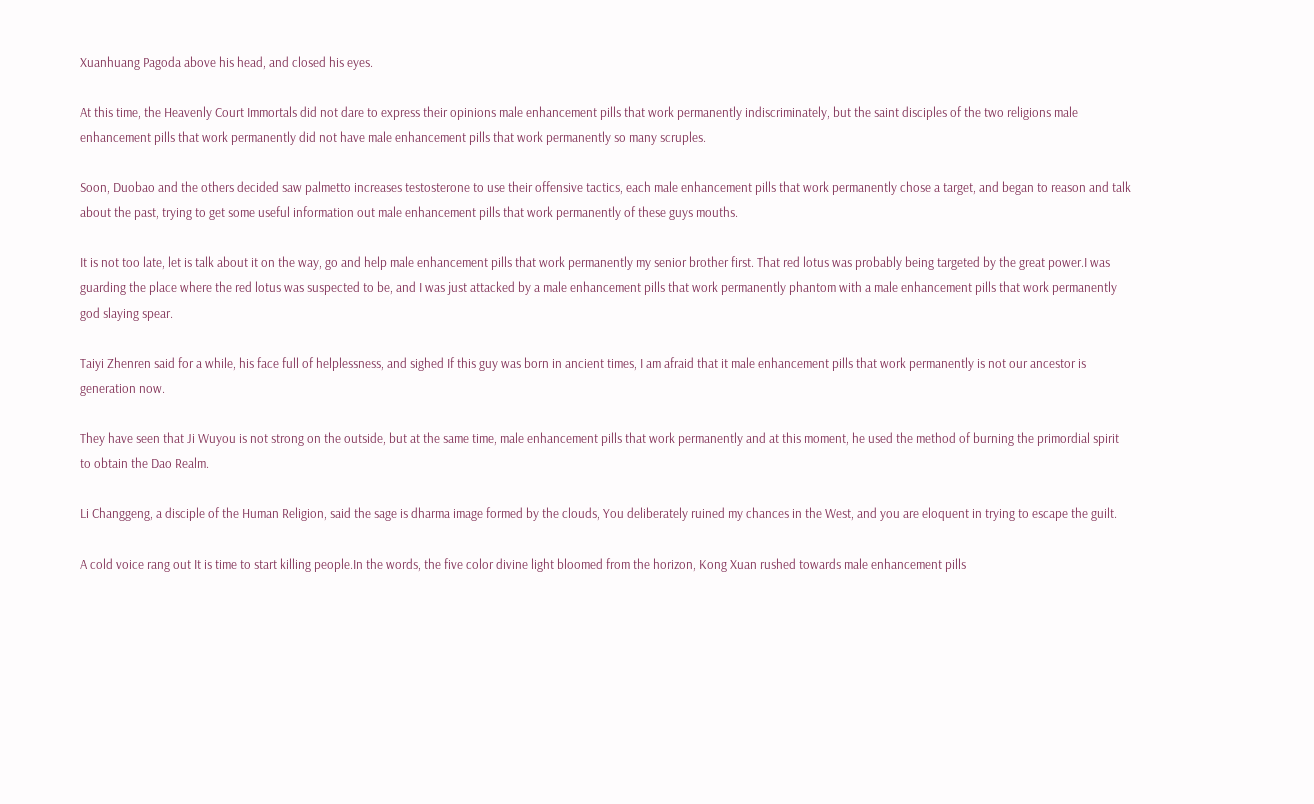Xuanhuang Pagoda above his head, and closed his eyes.

At this time, the Heavenly Court Immortals did not dare to express their opinions male enhancement pills that work permanently indiscriminately, but the saint disciples of the two religions male enhancement pills that work permanently did not have male enhancement pills that work permanently so many scruples.

Soon, Duobao and the others decided saw palmetto increases testosterone to use their offensive tactics, each male enhancement pills that work permanently chose a target, and began to reason and talk about the past, trying to get some useful information out male enhancement pills that work permanently of these guys mouths.

It is not too late, let is talk about it on the way, go and help male enhancement pills that work permanently my senior brother first. That red lotus was probably being targeted by the great power.I was guarding the place where the red lotus was suspected to be, and I was just attacked by a male enhancement pills that work permanently phantom with a male enhancement pills that work permanently god slaying spear.

Taiyi Zhenren said for a while, his face full of helplessness, and sighed If this guy was born in ancient times, I am afraid that it male enhancement pills that work permanently is not our ancestor is generation now.

They have seen that Ji Wuyou is not strong on the outside, but at the same time, male enhancement pills that work permanently and at this moment, he used the method of burning the primordial spirit to obtain the Dao Realm.

Li Changgeng, a disciple of the Human Religion, said the sage is dharma image formed by the clouds, You deliberately ruined my chances in the West, and you are eloquent in trying to escape the guilt.

A cold voice rang out It is time to start killing people.In the words, the five color divine light bloomed from the horizon, Kong Xuan rushed towards male enhancement pills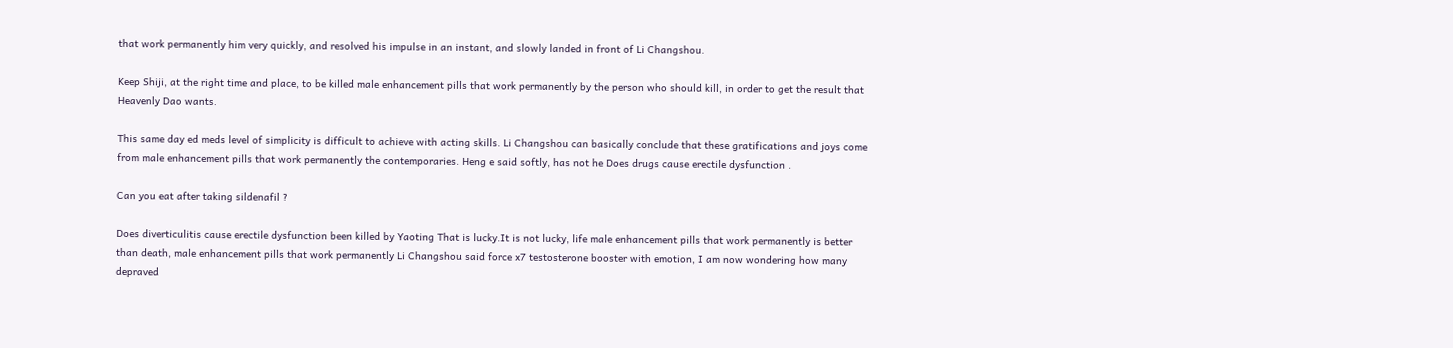that work permanently him very quickly, and resolved his impulse in an instant, and slowly landed in front of Li Changshou.

Keep Shiji, at the right time and place, to be killed male enhancement pills that work permanently by the person who should kill, in order to get the result that Heavenly Dao wants.

This same day ed meds level of simplicity is difficult to achieve with acting skills. Li Changshou can basically conclude that these gratifications and joys come from male enhancement pills that work permanently the contemporaries. Heng e said softly, has not he Does drugs cause erectile dysfunction .

Can you eat after taking sildenafil ?

Does diverticulitis cause erectile dysfunction been killed by Yaoting That is lucky.It is not lucky, life male enhancement pills that work permanently is better than death, male enhancement pills that work permanently Li Changshou said force x7 testosterone booster with emotion, I am now wondering how many depraved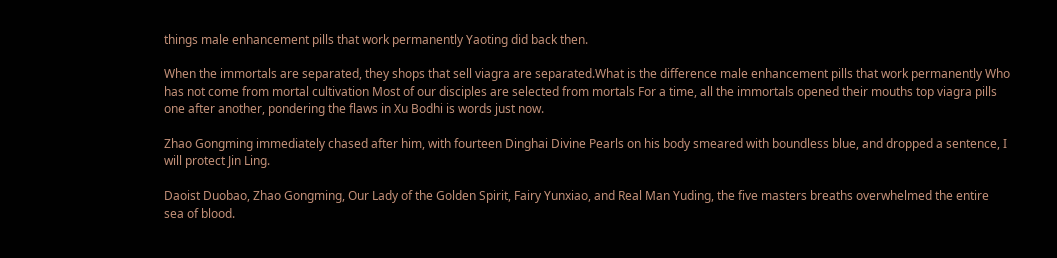things male enhancement pills that work permanently Yaoting did back then.

When the immortals are separated, they shops that sell viagra are separated.What is the difference male enhancement pills that work permanently Who has not come from mortal cultivation Most of our disciples are selected from mortals For a time, all the immortals opened their mouths top viagra pills one after another, pondering the flaws in Xu Bodhi is words just now.

Zhao Gongming immediately chased after him, with fourteen Dinghai Divine Pearls on his body smeared with boundless blue, and dropped a sentence, I will protect Jin Ling.

Daoist Duobao, Zhao Gongming, Our Lady of the Golden Spirit, Fairy Yunxiao, and Real Man Yuding, the five masters breaths overwhelmed the entire sea of blood.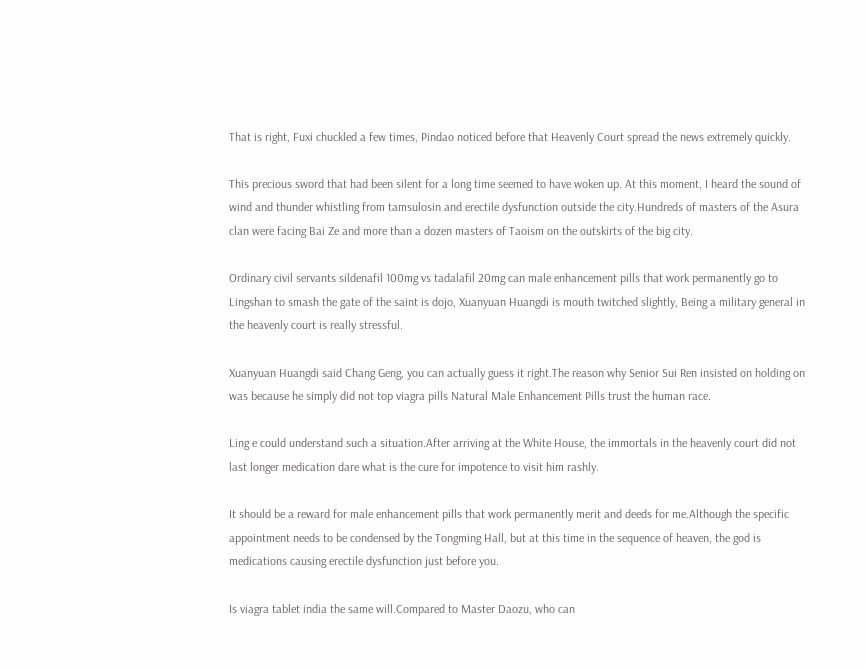That is right, Fuxi chuckled a few times, Pindao noticed before that Heavenly Court spread the news extremely quickly.

This precious sword that had been silent for a long time seemed to have woken up. At this moment, I heard the sound of wind and thunder whistling from tamsulosin and erectile dysfunction outside the city.Hundreds of masters of the Asura clan were facing Bai Ze and more than a dozen masters of Taoism on the outskirts of the big city.

Ordinary civil servants sildenafil 100mg vs tadalafil 20mg can male enhancement pills that work permanently go to Lingshan to smash the gate of the saint is dojo, Xuanyuan Huangdi is mouth twitched slightly, Being a military general in the heavenly court is really stressful.

Xuanyuan Huangdi said Chang Geng, you can actually guess it right.The reason why Senior Sui Ren insisted on holding on was because he simply did not top viagra pills Natural Male Enhancement Pills trust the human race.

Ling e could understand such a situation.After arriving at the White House, the immortals in the heavenly court did not last longer medication dare what is the cure for impotence to visit him rashly.

It should be a reward for male enhancement pills that work permanently merit and deeds for me.Although the specific appointment needs to be condensed by the Tongming Hall, but at this time in the sequence of heaven, the god is medications causing erectile dysfunction just before you.

Is viagra tablet india the same will.Compared to Master Daozu, who can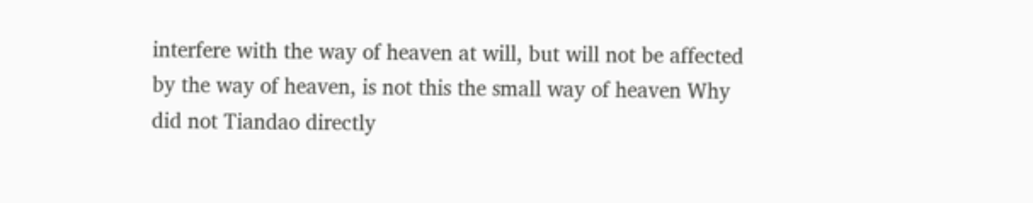interfere with the way of heaven at will, but will not be affected by the way of heaven, is not this the small way of heaven Why did not Tiandao directly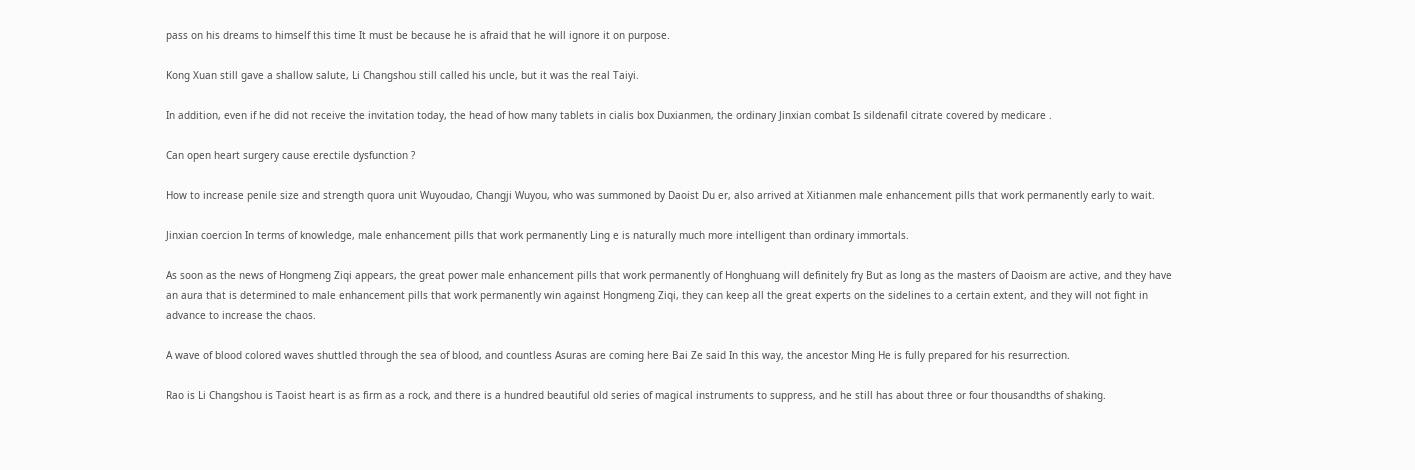pass on his dreams to himself this time It must be because he is afraid that he will ignore it on purpose.

Kong Xuan still gave a shallow salute, Li Changshou still called his uncle, but it was the real Taiyi.

In addition, even if he did not receive the invitation today, the head of how many tablets in cialis box Duxianmen, the ordinary Jinxian combat Is sildenafil citrate covered by medicare .

Can open heart surgery cause erectile dysfunction ?

How to increase penile size and strength quora unit Wuyoudao, Changji Wuyou, who was summoned by Daoist Du er, also arrived at Xitianmen male enhancement pills that work permanently early to wait.

Jinxian coercion In terms of knowledge, male enhancement pills that work permanently Ling e is naturally much more intelligent than ordinary immortals.

As soon as the news of Hongmeng Ziqi appears, the great power male enhancement pills that work permanently of Honghuang will definitely fry But as long as the masters of Daoism are active, and they have an aura that is determined to male enhancement pills that work permanently win against Hongmeng Ziqi, they can keep all the great experts on the sidelines to a certain extent, and they will not fight in advance to increase the chaos.

A wave of blood colored waves shuttled through the sea of blood, and countless Asuras are coming here Bai Ze said In this way, the ancestor Ming He is fully prepared for his resurrection.

Rao is Li Changshou is Taoist heart is as firm as a rock, and there is a hundred beautiful old series of magical instruments to suppress, and he still has about three or four thousandths of shaking.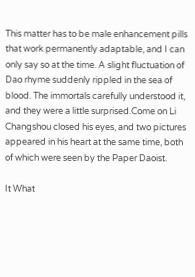This matter has to be male enhancement pills that work permanently adaptable, and I can only say so at the time. A slight fluctuation of Dao rhyme suddenly rippled in the sea of blood. The immortals carefully understood it, and they were a little surprised.Come on Li Changshou closed his eyes, and two pictures appeared in his heart at the same time, both of which were seen by the Paper Daoist.

It What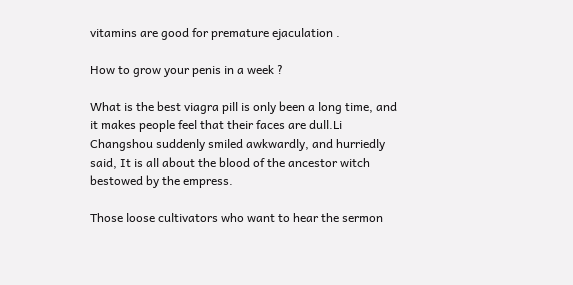vitamins are good for premature ejaculation .

How to grow your penis in a week ?

What is the best viagra pill is only been a long time, and it makes people feel that their faces are dull.Li Changshou suddenly smiled awkwardly, and hurriedly said, It is all about the blood of the ancestor witch bestowed by the empress.

Those loose cultivators who want to hear the sermon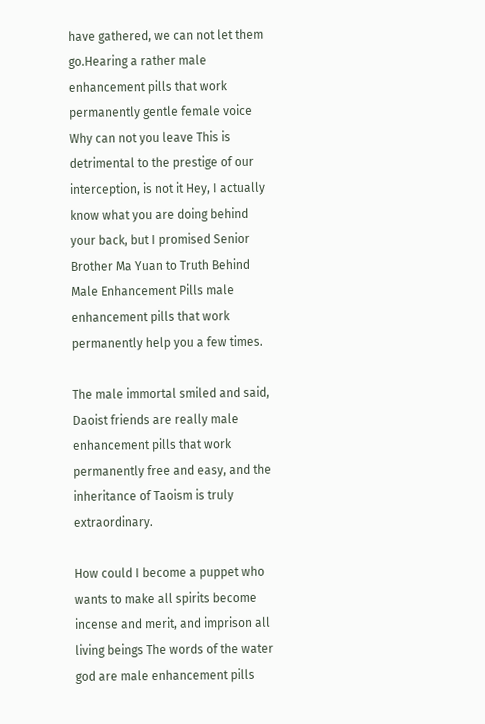have gathered, we can not let them go.Hearing a rather male enhancement pills that work permanently gentle female voice Why can not you leave This is detrimental to the prestige of our interception, is not it Hey, I actually know what you are doing behind your back, but I promised Senior Brother Ma Yuan to Truth Behind Male Enhancement Pills male enhancement pills that work permanently help you a few times.

The male immortal smiled and said, Daoist friends are really male enhancement pills that work permanently free and easy, and the inheritance of Taoism is truly extraordinary.

How could I become a puppet who wants to make all spirits become incense and merit, and imprison all living beings The words of the water god are male enhancement pills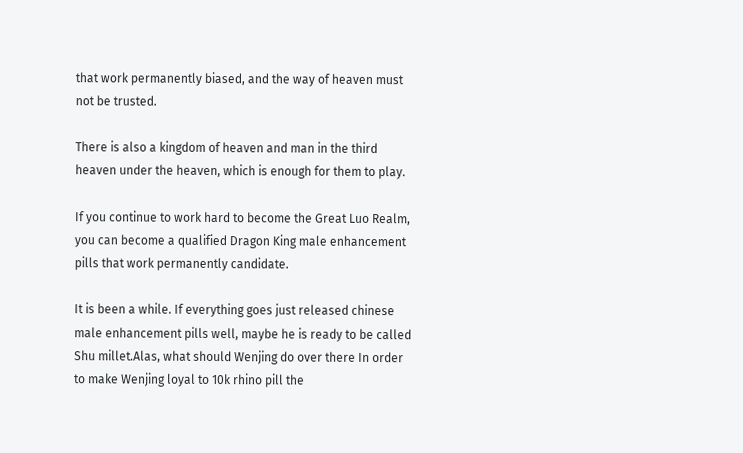that work permanently biased, and the way of heaven must not be trusted.

There is also a kingdom of heaven and man in the third heaven under the heaven, which is enough for them to play.

If you continue to work hard to become the Great Luo Realm, you can become a qualified Dragon King male enhancement pills that work permanently candidate.

It is been a while. If everything goes just released chinese male enhancement pills well, maybe he is ready to be called Shu millet.Alas, what should Wenjing do over there In order to make Wenjing loyal to 10k rhino pill the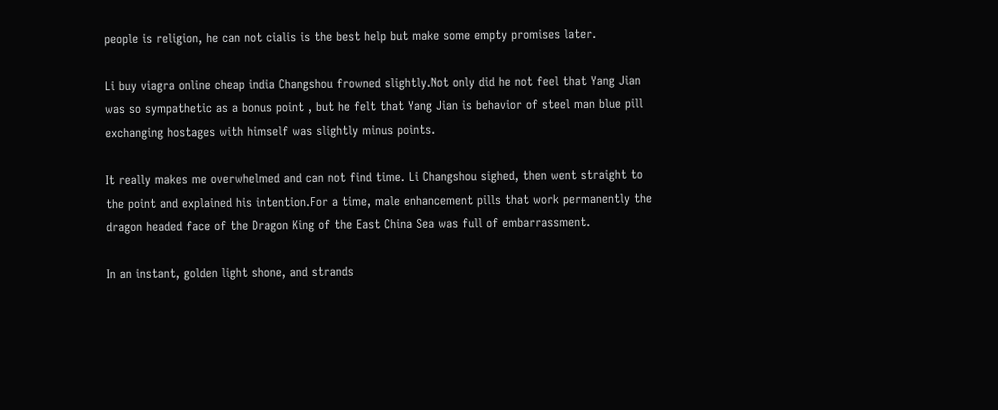people is religion, he can not cialis is the best help but make some empty promises later.

Li buy viagra online cheap india Changshou frowned slightly.Not only did he not feel that Yang Jian was so sympathetic as a bonus point , but he felt that Yang Jian is behavior of steel man blue pill exchanging hostages with himself was slightly minus points.

It really makes me overwhelmed and can not find time. Li Changshou sighed, then went straight to the point and explained his intention.For a time, male enhancement pills that work permanently the dragon headed face of the Dragon King of the East China Sea was full of embarrassment.

In an instant, golden light shone, and strands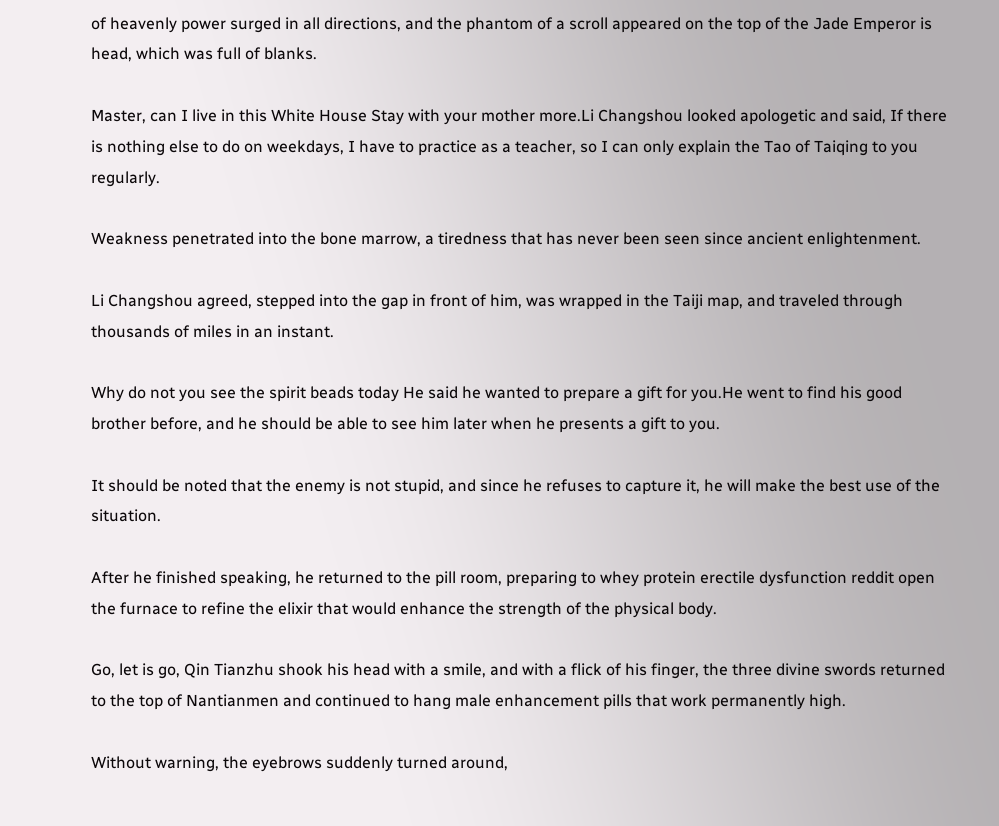of heavenly power surged in all directions, and the phantom of a scroll appeared on the top of the Jade Emperor is head, which was full of blanks.

Master, can I live in this White House Stay with your mother more.Li Changshou looked apologetic and said, If there is nothing else to do on weekdays, I have to practice as a teacher, so I can only explain the Tao of Taiqing to you regularly.

Weakness penetrated into the bone marrow, a tiredness that has never been seen since ancient enlightenment.

Li Changshou agreed, stepped into the gap in front of him, was wrapped in the Taiji map, and traveled through thousands of miles in an instant.

Why do not you see the spirit beads today He said he wanted to prepare a gift for you.He went to find his good brother before, and he should be able to see him later when he presents a gift to you.

It should be noted that the enemy is not stupid, and since he refuses to capture it, he will make the best use of the situation.

After he finished speaking, he returned to the pill room, preparing to whey protein erectile dysfunction reddit open the furnace to refine the elixir that would enhance the strength of the physical body.

Go, let is go, Qin Tianzhu shook his head with a smile, and with a flick of his finger, the three divine swords returned to the top of Nantianmen and continued to hang male enhancement pills that work permanently high.

Without warning, the eyebrows suddenly turned around,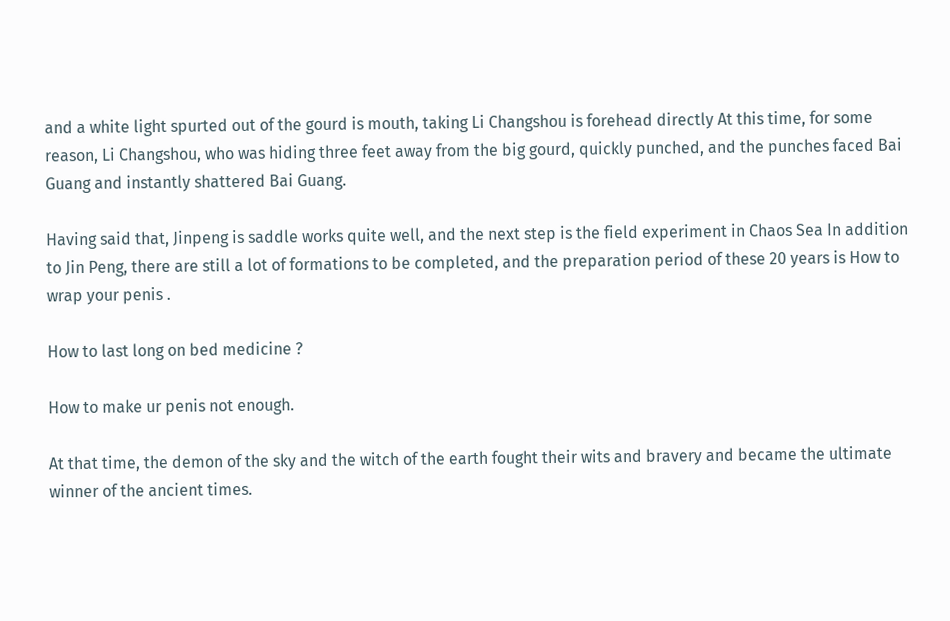and a white light spurted out of the gourd is mouth, taking Li Changshou is forehead directly At this time, for some reason, Li Changshou, who was hiding three feet away from the big gourd, quickly punched, and the punches faced Bai Guang and instantly shattered Bai Guang.

Having said that, Jinpeng is saddle works quite well, and the next step is the field experiment in Chaos Sea In addition to Jin Peng, there are still a lot of formations to be completed, and the preparation period of these 20 years is How to wrap your penis .

How to last long on bed medicine ?

How to make ur penis not enough.

At that time, the demon of the sky and the witch of the earth fought their wits and bravery and became the ultimate winner of the ancient times.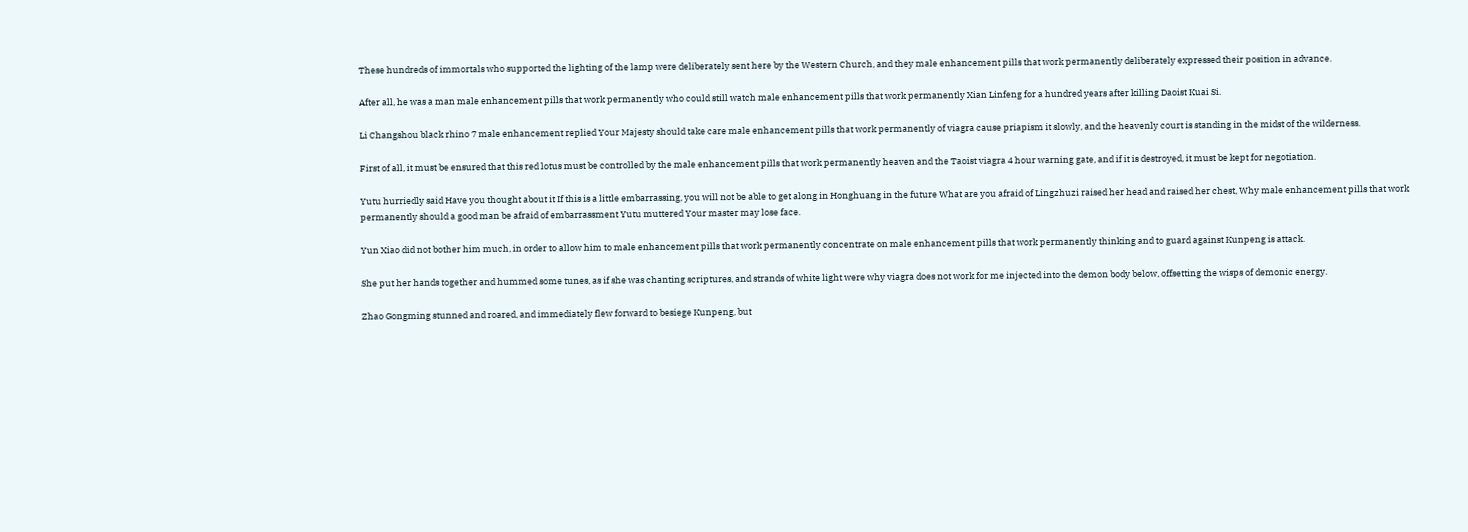These hundreds of immortals who supported the lighting of the lamp were deliberately sent here by the Western Church, and they male enhancement pills that work permanently deliberately expressed their position in advance.

After all, he was a man male enhancement pills that work permanently who could still watch male enhancement pills that work permanently Xian Linfeng for a hundred years after killing Daoist Kuai Si.

Li Changshou black rhino 7 male enhancement replied Your Majesty should take care male enhancement pills that work permanently of viagra cause priapism it slowly, and the heavenly court is standing in the midst of the wilderness.

First of all, it must be ensured that this red lotus must be controlled by the male enhancement pills that work permanently heaven and the Taoist viagra 4 hour warning gate, and if it is destroyed, it must be kept for negotiation.

Yutu hurriedly said Have you thought about it If this is a little embarrassing, you will not be able to get along in Honghuang in the future What are you afraid of Lingzhuzi raised her head and raised her chest, Why male enhancement pills that work permanently should a good man be afraid of embarrassment Yutu muttered Your master may lose face.

Yun Xiao did not bother him much, in order to allow him to male enhancement pills that work permanently concentrate on male enhancement pills that work permanently thinking and to guard against Kunpeng is attack.

She put her hands together and hummed some tunes, as if she was chanting scriptures, and strands of white light were why viagra does not work for me injected into the demon body below, offsetting the wisps of demonic energy.

Zhao Gongming stunned and roared, and immediately flew forward to besiege Kunpeng, but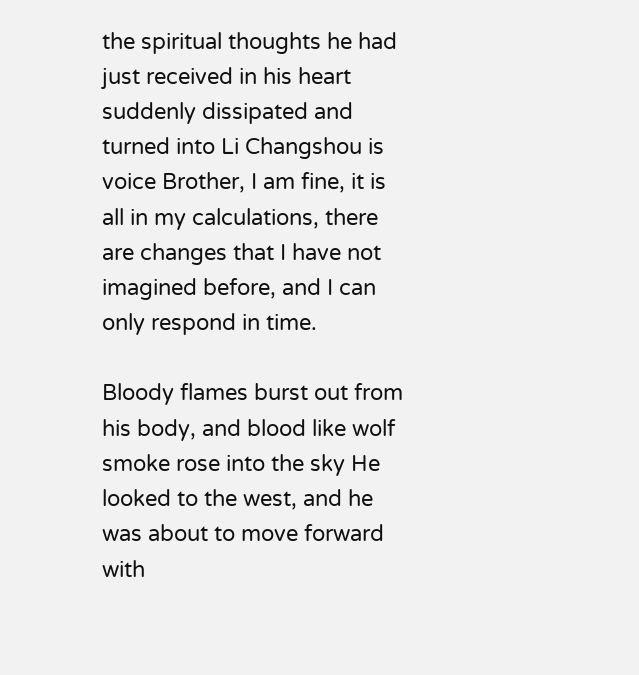the spiritual thoughts he had just received in his heart suddenly dissipated and turned into Li Changshou is voice Brother, I am fine, it is all in my calculations, there are changes that I have not imagined before, and I can only respond in time.

Bloody flames burst out from his body, and blood like wolf smoke rose into the sky He looked to the west, and he was about to move forward with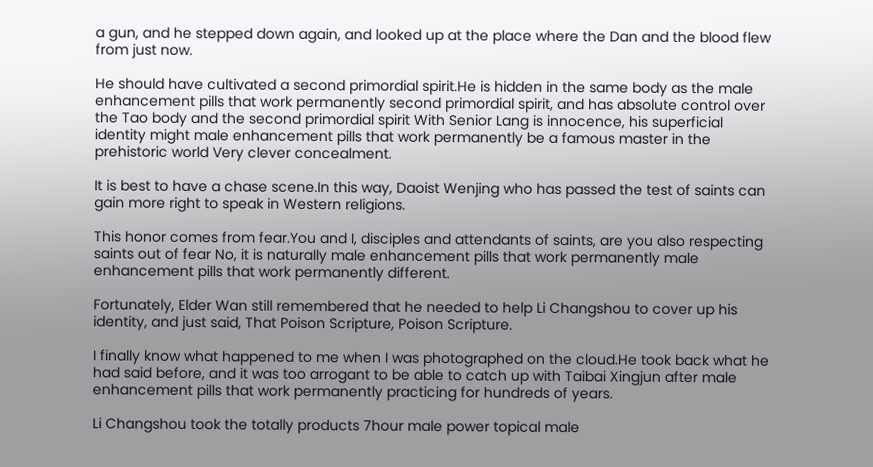a gun, and he stepped down again, and looked up at the place where the Dan and the blood flew from just now.

He should have cultivated a second primordial spirit.He is hidden in the same body as the male enhancement pills that work permanently second primordial spirit, and has absolute control over the Tao body and the second primordial spirit With Senior Lang is innocence, his superficial identity might male enhancement pills that work permanently be a famous master in the prehistoric world Very clever concealment.

It is best to have a chase scene.In this way, Daoist Wenjing who has passed the test of saints can gain more right to speak in Western religions.

This honor comes from fear.You and I, disciples and attendants of saints, are you also respecting saints out of fear No, it is naturally male enhancement pills that work permanently male enhancement pills that work permanently different.

Fortunately, Elder Wan still remembered that he needed to help Li Changshou to cover up his identity, and just said, That Poison Scripture, Poison Scripture.

I finally know what happened to me when I was photographed on the cloud.He took back what he had said before, and it was too arrogant to be able to catch up with Taibai Xingjun after male enhancement pills that work permanently practicing for hundreds of years.

Li Changshou took the totally products 7hour male power topical male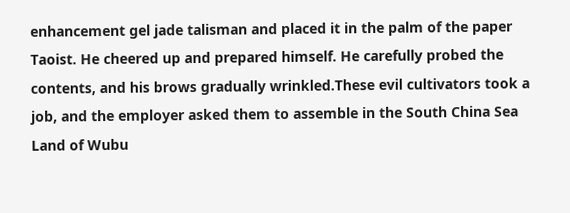enhancement gel jade talisman and placed it in the palm of the paper Taoist. He cheered up and prepared himself. He carefully probed the contents, and his brows gradually wrinkled.These evil cultivators took a job, and the employer asked them to assemble in the South China Sea Land of Wubu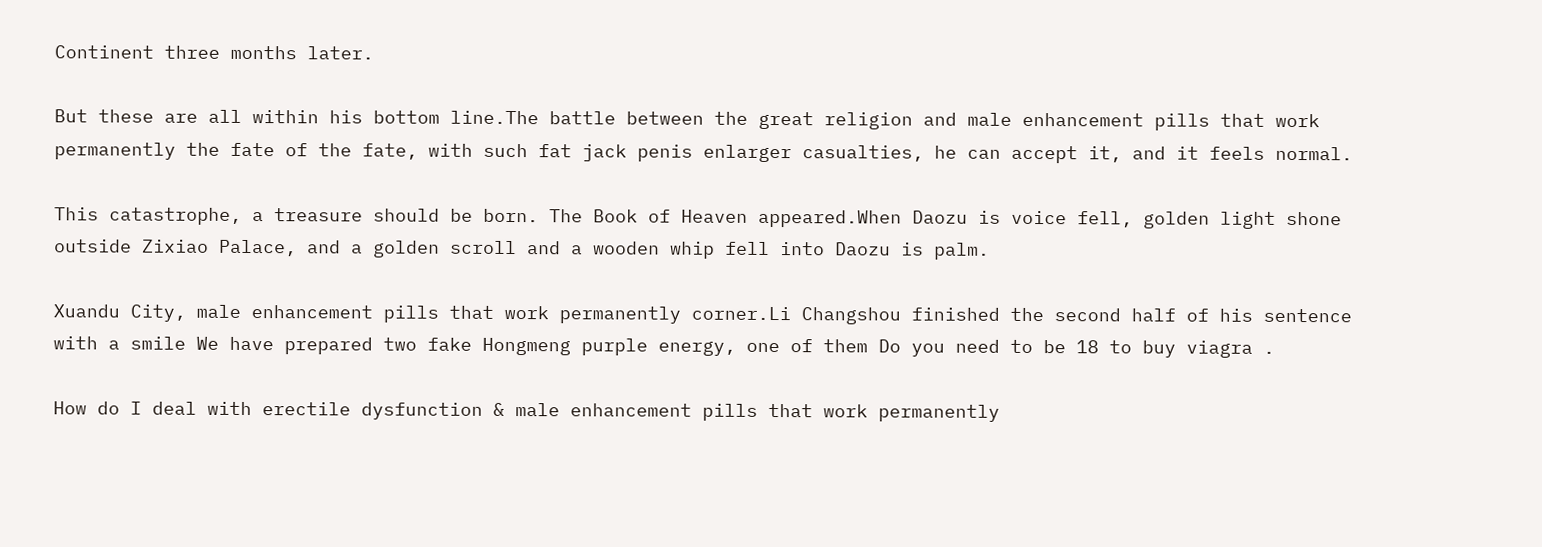Continent three months later.

But these are all within his bottom line.The battle between the great religion and male enhancement pills that work permanently the fate of the fate, with such fat jack penis enlarger casualties, he can accept it, and it feels normal.

This catastrophe, a treasure should be born. The Book of Heaven appeared.When Daozu is voice fell, golden light shone outside Zixiao Palace, and a golden scroll and a wooden whip fell into Daozu is palm.

Xuandu City, male enhancement pills that work permanently corner.Li Changshou finished the second half of his sentence with a smile We have prepared two fake Hongmeng purple energy, one of them Do you need to be 18 to buy viagra .

How do I deal with erectile dysfunction & male enhancement pills that work permanently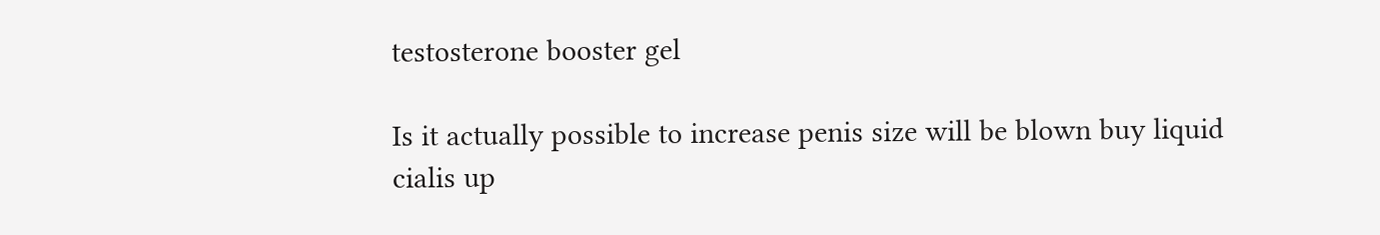testosterone booster gel

Is it actually possible to increase penis size will be blown buy liquid cialis up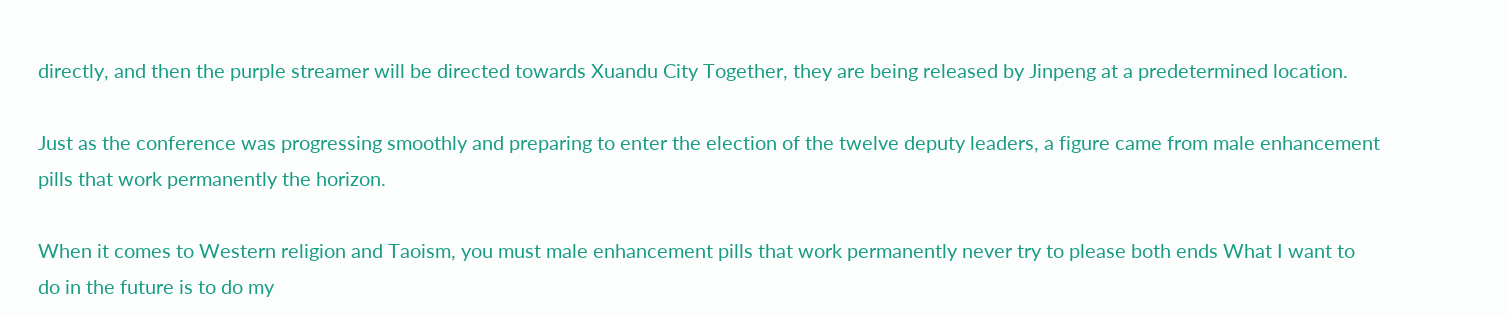directly, and then the purple streamer will be directed towards Xuandu City Together, they are being released by Jinpeng at a predetermined location.

Just as the conference was progressing smoothly and preparing to enter the election of the twelve deputy leaders, a figure came from male enhancement pills that work permanently the horizon.

When it comes to Western religion and Taoism, you must male enhancement pills that work permanently never try to please both ends What I want to do in the future is to do my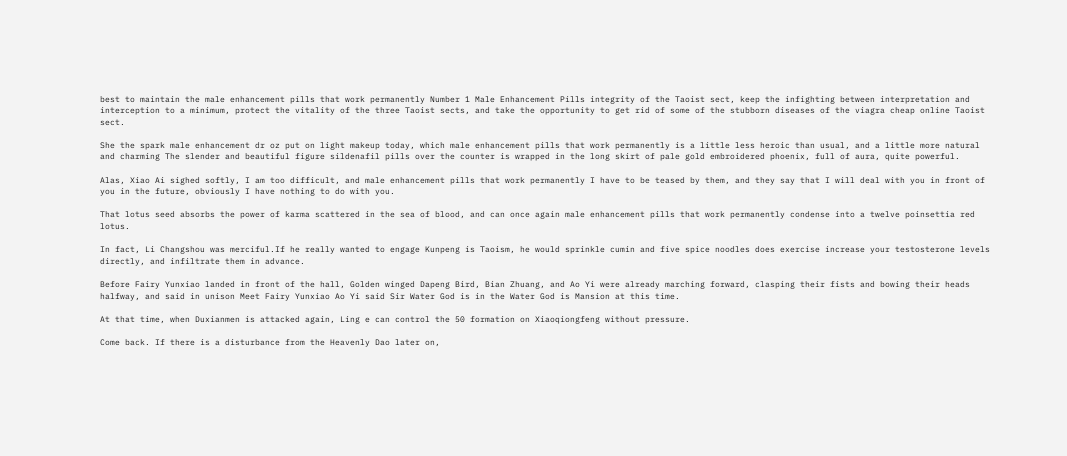best to maintain the male enhancement pills that work permanently Number 1 Male Enhancement Pills integrity of the Taoist sect, keep the infighting between interpretation and interception to a minimum, protect the vitality of the three Taoist sects, and take the opportunity to get rid of some of the stubborn diseases of the viagra cheap online Taoist sect.

She the spark male enhancement dr oz put on light makeup today, which male enhancement pills that work permanently is a little less heroic than usual, and a little more natural and charming The slender and beautiful figure sildenafil pills over the counter is wrapped in the long skirt of pale gold embroidered phoenix, full of aura, quite powerful.

Alas, Xiao Ai sighed softly, I am too difficult, and male enhancement pills that work permanently I have to be teased by them, and they say that I will deal with you in front of you in the future, obviously I have nothing to do with you.

That lotus seed absorbs the power of karma scattered in the sea of blood, and can once again male enhancement pills that work permanently condense into a twelve poinsettia red lotus.

In fact, Li Changshou was merciful.If he really wanted to engage Kunpeng is Taoism, he would sprinkle cumin and five spice noodles does exercise increase your testosterone levels directly, and infiltrate them in advance.

Before Fairy Yunxiao landed in front of the hall, Golden winged Dapeng Bird, Bian Zhuang, and Ao Yi were already marching forward, clasping their fists and bowing their heads halfway, and said in unison Meet Fairy Yunxiao Ao Yi said Sir Water God is in the Water God is Mansion at this time.

At that time, when Duxianmen is attacked again, Ling e can control the 50 formation on Xiaoqiongfeng without pressure.

Come back. If there is a disturbance from the Heavenly Dao later on,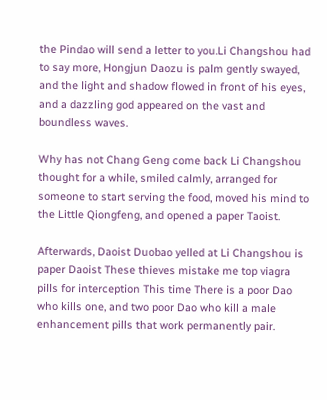the Pindao will send a letter to you.Li Changshou had to say more, Hongjun Daozu is palm gently swayed, and the light and shadow flowed in front of his eyes, and a dazzling god appeared on the vast and boundless waves.

Why has not Chang Geng come back Li Changshou thought for a while, smiled calmly, arranged for someone to start serving the food, moved his mind to the Little Qiongfeng, and opened a paper Taoist.

Afterwards, Daoist Duobao yelled at Li Changshou is paper Daoist These thieves mistake me top viagra pills for interception This time There is a poor Dao who kills one, and two poor Dao who kill a male enhancement pills that work permanently pair.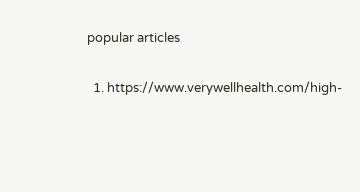popular articles

  1. https://www.verywellhealth.com/high-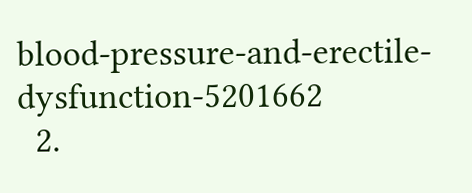blood-pressure-and-erectile-dysfunction-5201662
  2.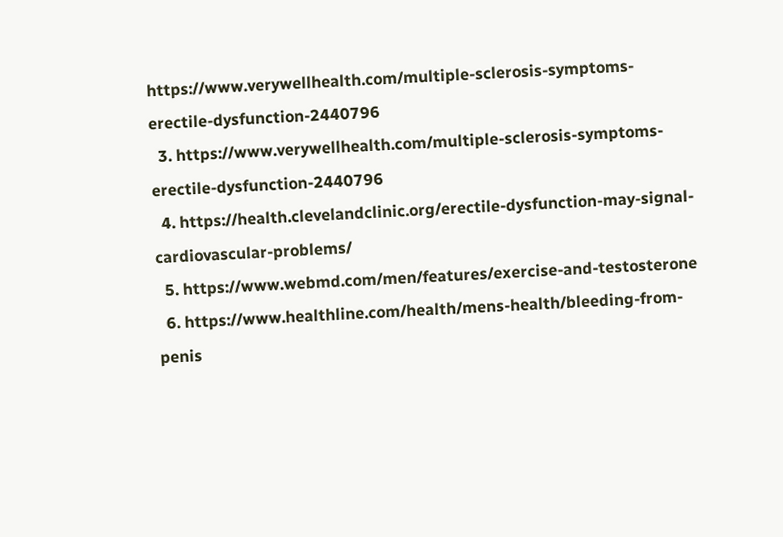https://www.verywellhealth.com/multiple-sclerosis-symptoms-erectile-dysfunction-2440796
  3. https://www.verywellhealth.com/multiple-sclerosis-symptoms-erectile-dysfunction-2440796
  4. https://health.clevelandclinic.org/erectile-dysfunction-may-signal-cardiovascular-problems/
  5. https://www.webmd.com/men/features/exercise-and-testosterone
  6. https://www.healthline.com/health/mens-health/bleeding-from-penis